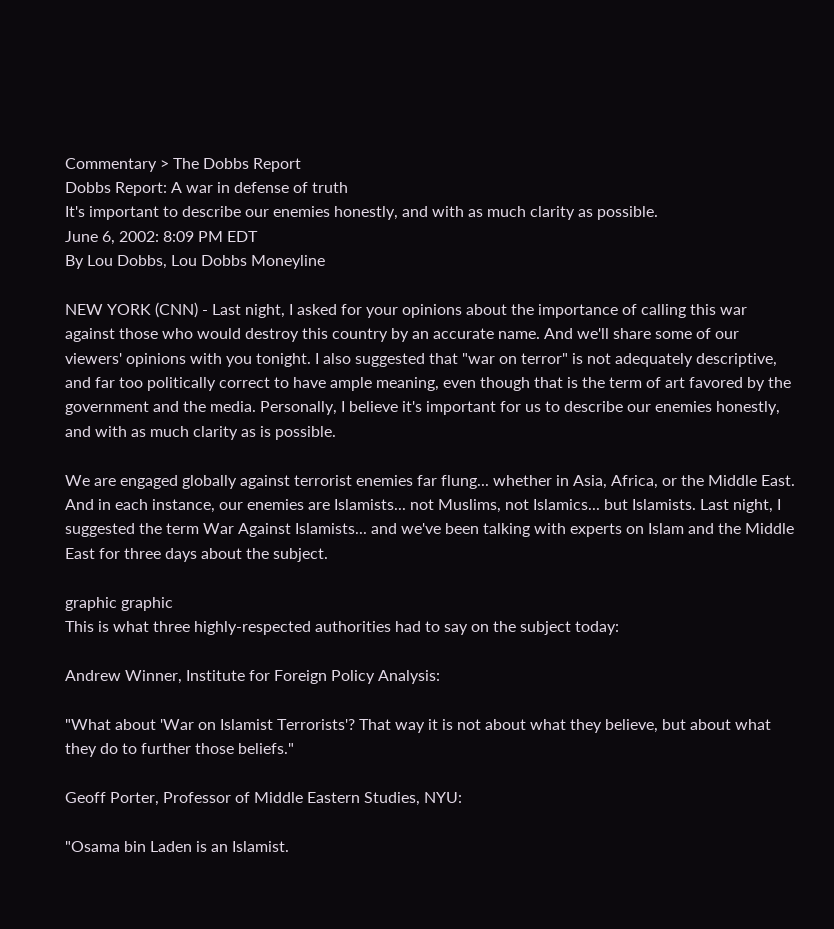Commentary > The Dobbs Report
Dobbs Report: A war in defense of truth
It's important to describe our enemies honestly, and with as much clarity as possible.
June 6, 2002: 8:09 PM EDT
By Lou Dobbs, Lou Dobbs Moneyline

NEW YORK (CNN) - Last night, I asked for your opinions about the importance of calling this war against those who would destroy this country by an accurate name. And we'll share some of our viewers' opinions with you tonight. I also suggested that "war on terror" is not adequately descriptive, and far too politically correct to have ample meaning, even though that is the term of art favored by the government and the media. Personally, I believe it's important for us to describe our enemies honestly, and with as much clarity as is possible.

We are engaged globally against terrorist enemies far flung... whether in Asia, Africa, or the Middle East. And in each instance, our enemies are Islamists... not Muslims, not Islamics... but Islamists. Last night, I suggested the term War Against Islamists... and we've been talking with experts on Islam and the Middle East for three days about the subject.

graphic graphic
This is what three highly-respected authorities had to say on the subject today:

Andrew Winner, Institute for Foreign Policy Analysis:

"What about 'War on Islamist Terrorists'? That way it is not about what they believe, but about what they do to further those beliefs."

Geoff Porter, Professor of Middle Eastern Studies, NYU:

"Osama bin Laden is an Islamist.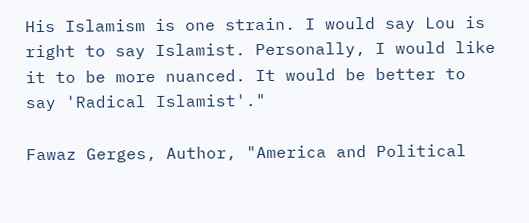His Islamism is one strain. I would say Lou is right to say Islamist. Personally, I would like it to be more nuanced. It would be better to say 'Radical Islamist'."

Fawaz Gerges, Author, "America and Political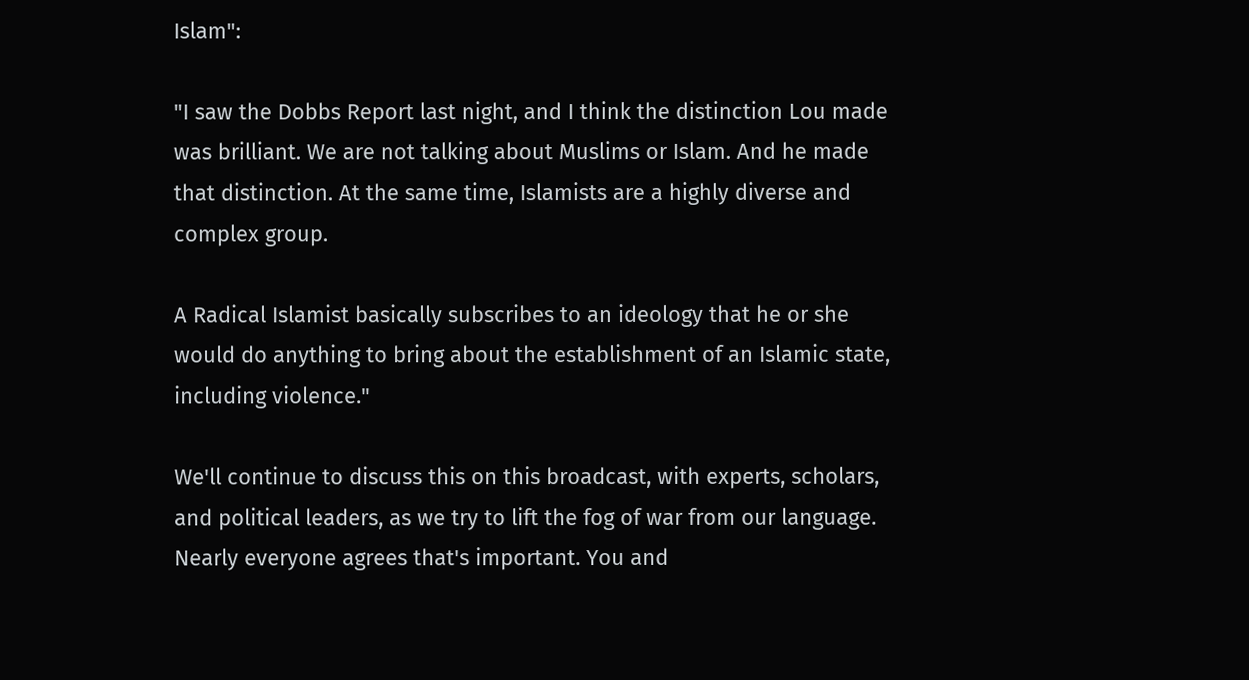Islam":

"I saw the Dobbs Report last night, and I think the distinction Lou made was brilliant. We are not talking about Muslims or Islam. And he made that distinction. At the same time, Islamists are a highly diverse and complex group.

A Radical Islamist basically subscribes to an ideology that he or she would do anything to bring about the establishment of an Islamic state, including violence."

We'll continue to discuss this on this broadcast, with experts, scholars, and political leaders, as we try to lift the fog of war from our language. Nearly everyone agrees that's important. You and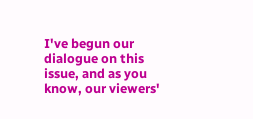I've begun our dialogue on this issue, and as you know, our viewers'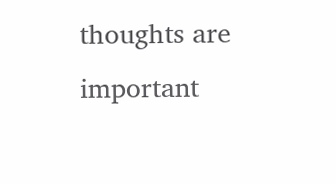thoughts are important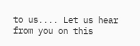to us.... Let us hear from you on this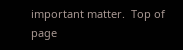important matter.  Top of page